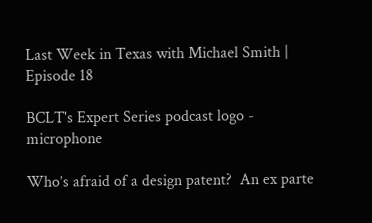Last Week in Texas with Michael Smith | Episode 18

BCLT's Expert Series podcast logo - microphone

Who’s afraid of a design patent?  An ex parte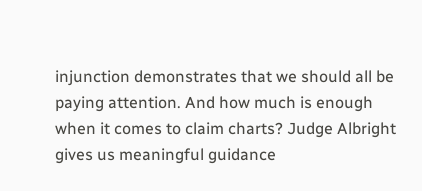injunction demonstrates that we should all be paying attention. And how much is enough when it comes to claim charts? Judge Albright gives us meaningful guidance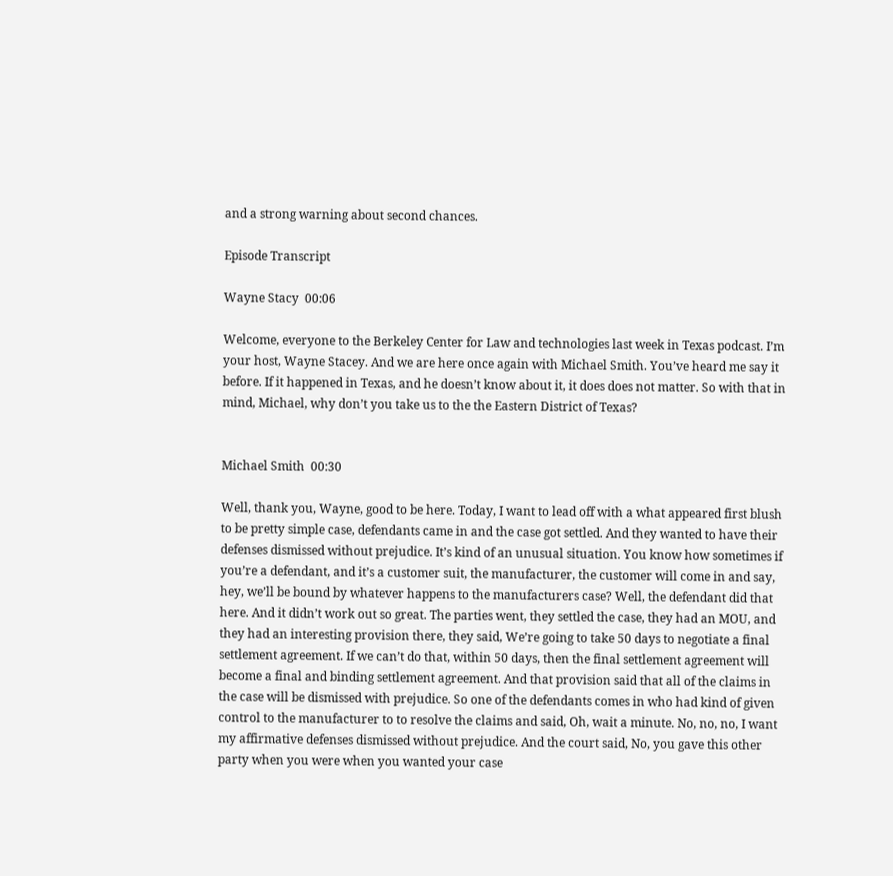and a strong warning about second chances.

Episode Transcript

Wayne Stacy  00:06

Welcome, everyone to the Berkeley Center for Law and technologies last week in Texas podcast. I’m your host, Wayne Stacey. And we are here once again with Michael Smith. You’ve heard me say it before. If it happened in Texas, and he doesn’t know about it, it does does not matter. So with that in mind, Michael, why don’t you take us to the the Eastern District of Texas?


Michael Smith  00:30

Well, thank you, Wayne, good to be here. Today, I want to lead off with a what appeared first blush to be pretty simple case, defendants came in and the case got settled. And they wanted to have their defenses dismissed without prejudice. It’s kind of an unusual situation. You know how sometimes if you’re a defendant, and it’s a customer suit, the manufacturer, the customer will come in and say, hey, we’ll be bound by whatever happens to the manufacturers case? Well, the defendant did that here. And it didn’t work out so great. The parties went, they settled the case, they had an MOU, and they had an interesting provision there, they said, We’re going to take 50 days to negotiate a final settlement agreement. If we can’t do that, within 50 days, then the final settlement agreement will become a final and binding settlement agreement. And that provision said that all of the claims in the case will be dismissed with prejudice. So one of the defendants comes in who had kind of given control to the manufacturer to to resolve the claims and said, Oh, wait a minute. No, no, no, I want my affirmative defenses dismissed without prejudice. And the court said, No, you gave this other party when you were when you wanted your case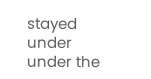stayed under under the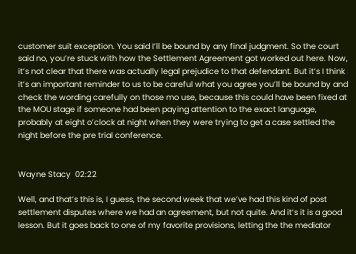customer suit exception. You said I’ll be bound by any final judgment. So the court said no, you’re stuck with how the Settlement Agreement got worked out here. Now, it’s not clear that there was actually legal prejudice to that defendant. But it’s I think it’s an important reminder to us to be careful what you agree you’ll be bound by and check the wording carefully on those mo use, because this could have been fixed at the MOU stage if someone had been paying attention to the exact language, probably at eight o’clock at night when they were trying to get a case settled the night before the pre trial conference.


Wayne Stacy  02:22

Well, and that’s this is, I guess, the second week that we’ve had this kind of post settlement disputes where we had an agreement, but not quite. And it’s it is a good lesson. But it goes back to one of my favorite provisions, letting the the mediator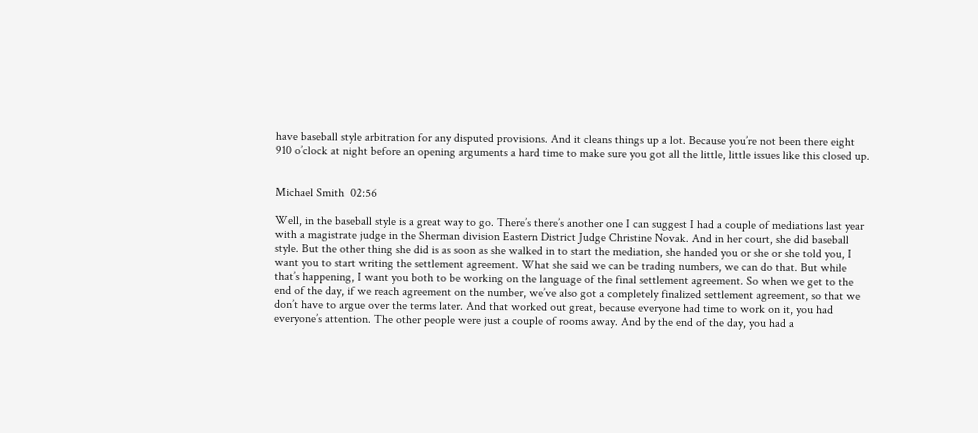have baseball style arbitration for any disputed provisions. And it cleans things up a lot. Because you’re not been there eight 910 o’clock at night before an opening arguments a hard time to make sure you got all the little, little issues like this closed up.


Michael Smith  02:56

Well, in the baseball style is a great way to go. There’s there’s another one I can suggest I had a couple of mediations last year with a magistrate judge in the Sherman division Eastern District Judge Christine Novak. And in her court, she did baseball style. But the other thing she did is as soon as she walked in to start the mediation, she handed you or she or she told you, I want you to start writing the settlement agreement. What she said we can be trading numbers, we can do that. But while that’s happening, I want you both to be working on the language of the final settlement agreement. So when we get to the end of the day, if we reach agreement on the number, we’ve also got a completely finalized settlement agreement, so that we don’t have to argue over the terms later. And that worked out great, because everyone had time to work on it, you had everyone’s attention. The other people were just a couple of rooms away. And by the end of the day, you had a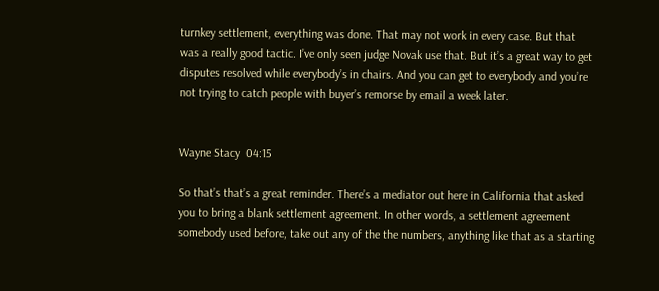turnkey settlement, everything was done. That may not work in every case. But that was a really good tactic. I’ve only seen judge Novak use that. But it’s a great way to get disputes resolved while everybody’s in chairs. And you can get to everybody and you’re not trying to catch people with buyer’s remorse by email a week later.


Wayne Stacy  04:15

So that’s that’s a great reminder. There’s a mediator out here in California that asked you to bring a blank settlement agreement. In other words, a settlement agreement somebody used before, take out any of the the numbers, anything like that as a starting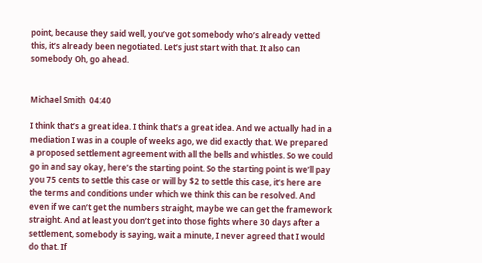point, because they said well, you’ve got somebody who’s already vetted this, it’s already been negotiated. Let’s just start with that. It also can somebody Oh, go ahead.


Michael Smith  04:40

I think that’s a great idea. I think that’s a great idea. And we actually had in a mediation I was in a couple of weeks ago, we did exactly that. We prepared a proposed settlement agreement with all the bells and whistles. So we could go in and say okay, here’s the starting point. So the starting point is we’ll pay you 75 cents to settle this case or will by $2 to settle this case, it’s here are the terms and conditions under which we think this can be resolved. And even if we can’t get the numbers straight, maybe we can get the framework straight. And at least you don’t get into those fights where 30 days after a settlement, somebody is saying, wait a minute, I never agreed that I would do that. If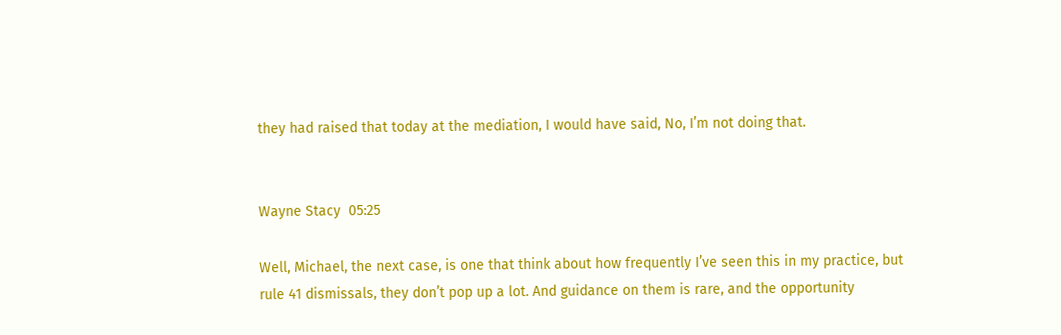they had raised that today at the mediation, I would have said, No, I’m not doing that.


Wayne Stacy  05:25

Well, Michael, the next case, is one that think about how frequently I’ve seen this in my practice, but rule 41 dismissals, they don’t pop up a lot. And guidance on them is rare, and the opportunity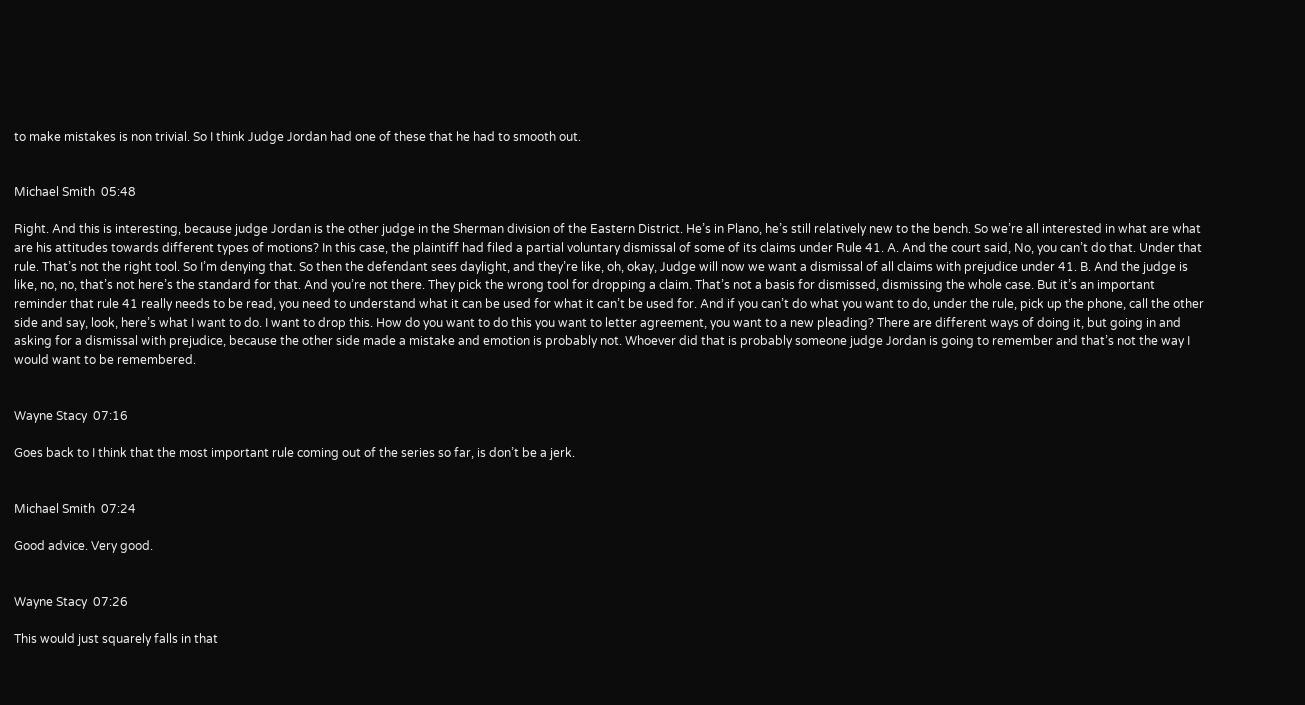to make mistakes is non trivial. So I think Judge Jordan had one of these that he had to smooth out.


Michael Smith  05:48

Right. And this is interesting, because judge Jordan is the other judge in the Sherman division of the Eastern District. He’s in Plano, he’s still relatively new to the bench. So we’re all interested in what are what are his attitudes towards different types of motions? In this case, the plaintiff had filed a partial voluntary dismissal of some of its claims under Rule 41. A. And the court said, No, you can’t do that. Under that rule. That’s not the right tool. So I’m denying that. So then the defendant sees daylight, and they’re like, oh, okay, Judge will now we want a dismissal of all claims with prejudice under 41. B. And the judge is like, no, no, that’s not here’s the standard for that. And you’re not there. They pick the wrong tool for dropping a claim. That’s not a basis for dismissed, dismissing the whole case. But it’s an important reminder that rule 41 really needs to be read, you need to understand what it can be used for what it can’t be used for. And if you can’t do what you want to do, under the rule, pick up the phone, call the other side and say, look, here’s what I want to do. I want to drop this. How do you want to do this you want to letter agreement, you want to a new pleading? There are different ways of doing it, but going in and asking for a dismissal with prejudice, because the other side made a mistake and emotion is probably not. Whoever did that is probably someone judge Jordan is going to remember and that’s not the way I would want to be remembered.


Wayne Stacy  07:16

Goes back to I think that the most important rule coming out of the series so far, is don’t be a jerk.


Michael Smith  07:24

Good advice. Very good.


Wayne Stacy  07:26

This would just squarely falls in that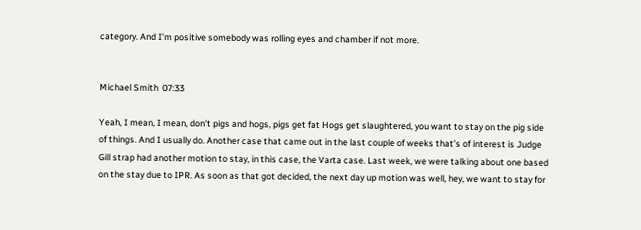category. And I’m positive somebody was rolling eyes and chamber if not more.


Michael Smith  07:33

Yeah, I mean, I mean, don’t pigs and hogs, pigs get fat Hogs get slaughtered, you want to stay on the pig side of things. And I usually do. Another case that came out in the last couple of weeks that’s of interest is Judge Gill strap had another motion to stay, in this case, the Varta case. Last week, we were talking about one based on the stay due to IPR. As soon as that got decided, the next day up motion was well, hey, we want to stay for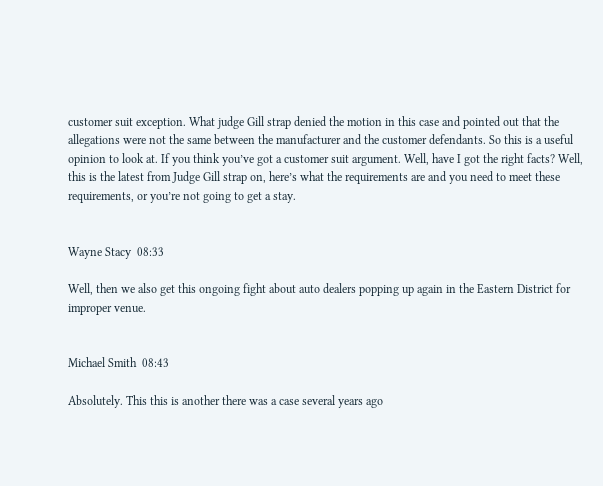customer suit exception. What judge Gill strap denied the motion in this case and pointed out that the allegations were not the same between the manufacturer and the customer defendants. So this is a useful opinion to look at. If you think you’ve got a customer suit argument. Well, have I got the right facts? Well, this is the latest from Judge Gill strap on, here’s what the requirements are and you need to meet these requirements, or you’re not going to get a stay.


Wayne Stacy  08:33

Well, then we also get this ongoing fight about auto dealers popping up again in the Eastern District for improper venue.


Michael Smith  08:43

Absolutely. This this is another there was a case several years ago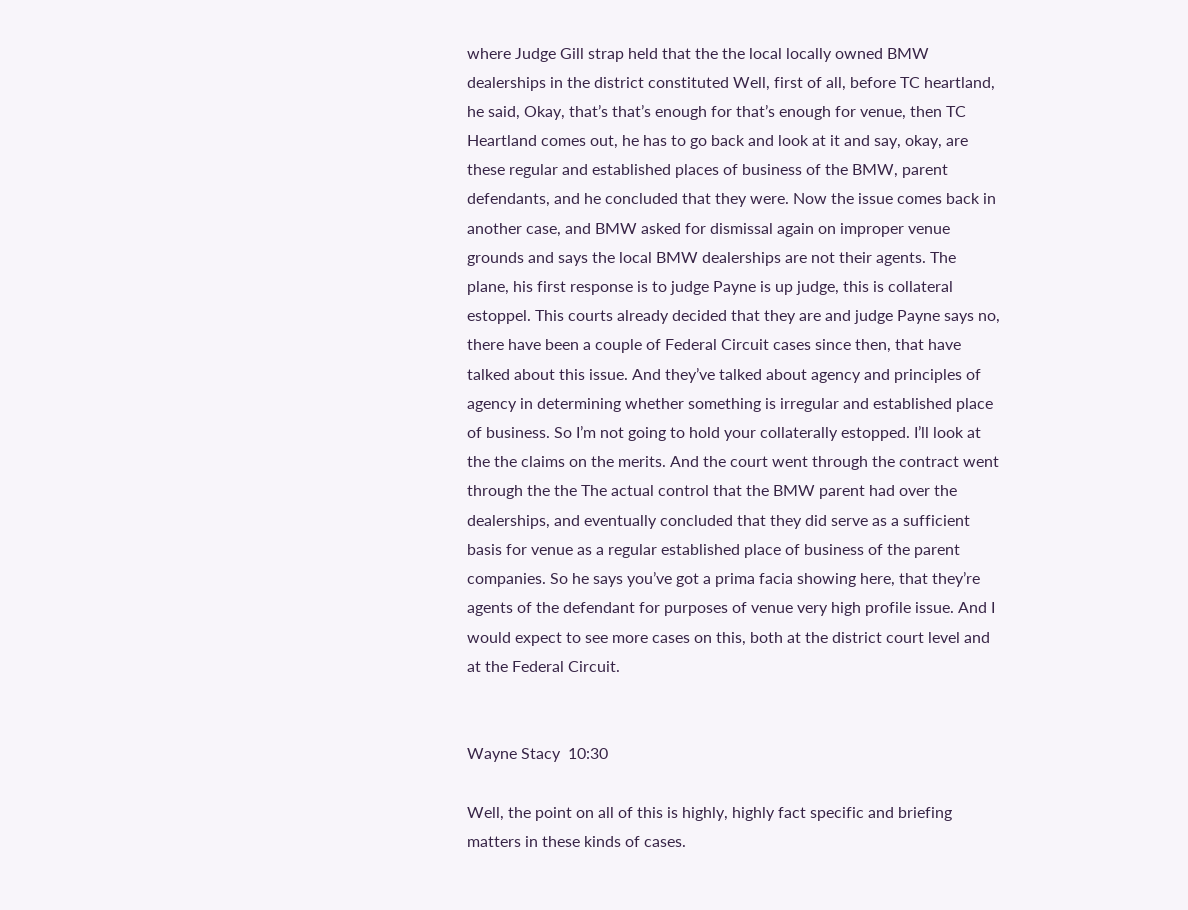where Judge Gill strap held that the the local locally owned BMW dealerships in the district constituted Well, first of all, before TC heartland, he said, Okay, that’s that’s enough for that’s enough for venue, then TC Heartland comes out, he has to go back and look at it and say, okay, are these regular and established places of business of the BMW, parent defendants, and he concluded that they were. Now the issue comes back in another case, and BMW asked for dismissal again on improper venue grounds and says the local BMW dealerships are not their agents. The plane, his first response is to judge Payne is up judge, this is collateral estoppel. This courts already decided that they are and judge Payne says no, there have been a couple of Federal Circuit cases since then, that have talked about this issue. And they’ve talked about agency and principles of agency in determining whether something is irregular and established place of business. So I’m not going to hold your collaterally estopped. I’ll look at the the claims on the merits. And the court went through the contract went through the the The actual control that the BMW parent had over the dealerships, and eventually concluded that they did serve as a sufficient basis for venue as a regular established place of business of the parent companies. So he says you’ve got a prima facia showing here, that they’re agents of the defendant for purposes of venue very high profile issue. And I would expect to see more cases on this, both at the district court level and at the Federal Circuit.


Wayne Stacy  10:30

Well, the point on all of this is highly, highly fact specific and briefing matters in these kinds of cases.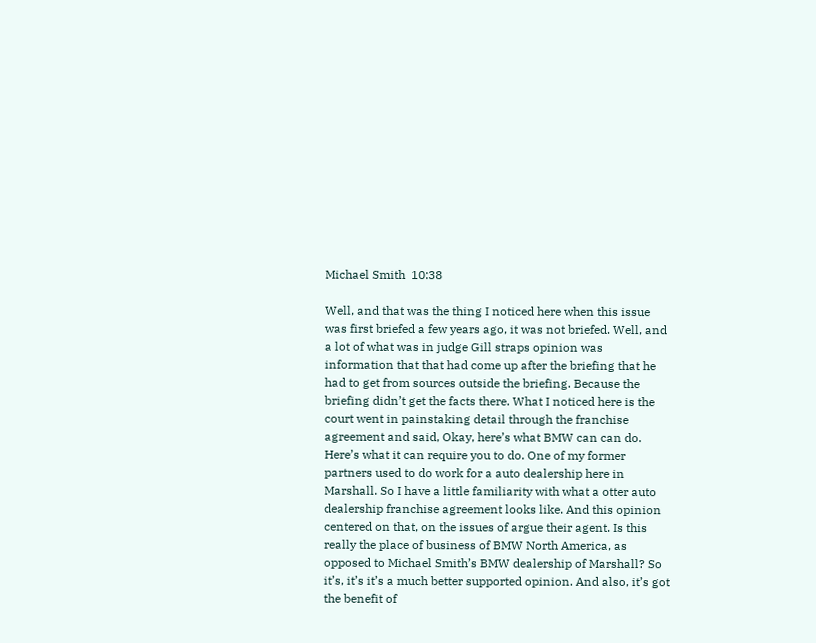Michael Smith  10:38

Well, and that was the thing I noticed here when this issue was first briefed a few years ago, it was not briefed. Well, and a lot of what was in judge Gill straps opinion was information that that had come up after the briefing that he had to get from sources outside the briefing. Because the briefing didn’t get the facts there. What I noticed here is the court went in painstaking detail through the franchise agreement and said, Okay, here’s what BMW can can do. Here’s what it can require you to do. One of my former partners used to do work for a auto dealership here in Marshall. So I have a little familiarity with what a otter auto dealership franchise agreement looks like. And this opinion centered on that, on the issues of argue their agent. Is this really the place of business of BMW North America, as opposed to Michael Smith’s BMW dealership of Marshall? So it’s, it’s it’s a much better supported opinion. And also, it’s got the benefit of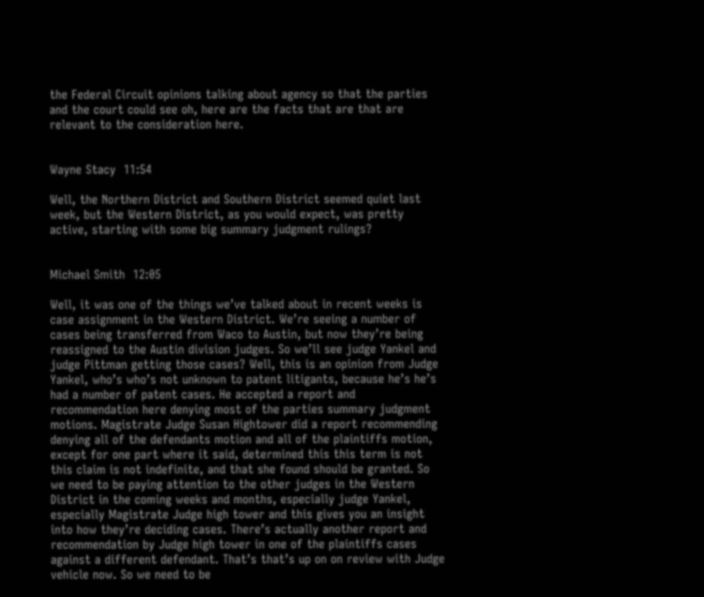the Federal Circuit opinions talking about agency so that the parties and the court could see oh, here are the facts that are that are relevant to the consideration here.


Wayne Stacy  11:54

Well, the Northern District and Southern District seemed quiet last week, but the Western District, as you would expect, was pretty active, starting with some big summary judgment rulings?


Michael Smith  12:05

Well, it was one of the things we’ve talked about in recent weeks is case assignment in the Western District. We’re seeing a number of cases being transferred from Waco to Austin, but now they’re being reassigned to the Austin division judges. So we’ll see judge Yankel and judge Pittman getting those cases? Well, this is an opinion from Judge Yankel, who’s who’s not unknown to patent litigants, because he’s he’s had a number of patent cases. He accepted a report and recommendation here denying most of the parties summary judgment motions. Magistrate Judge Susan Hightower did a report recommending denying all of the defendants motion and all of the plaintiffs motion, except for one part where it said, determined this this term is not this claim is not indefinite, and that she found should be granted. So we need to be paying attention to the other judges in the Western District in the coming weeks and months, especially judge Yankel, especially Magistrate Judge high tower and this gives you an insight into how they’re deciding cases. There’s actually another report and recommendation by Judge high tower in one of the plaintiffs cases against a different defendant. That’s that’s up on on review with Judge vehicle now. So we need to be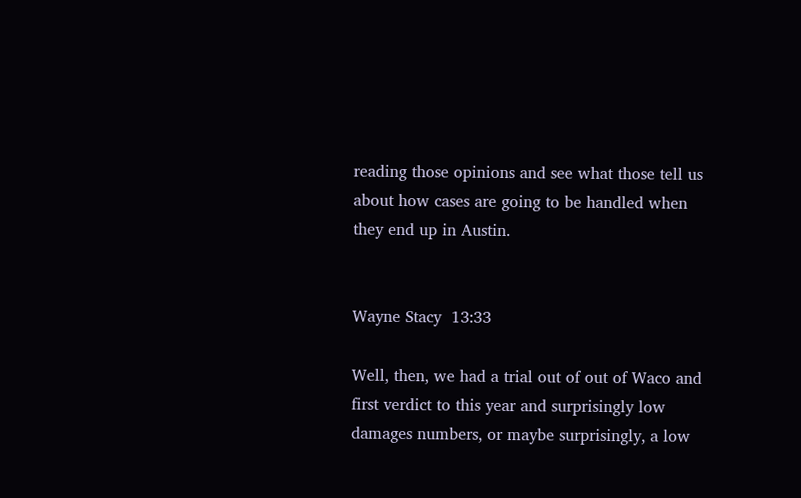reading those opinions and see what those tell us about how cases are going to be handled when they end up in Austin.


Wayne Stacy  13:33

Well, then, we had a trial out of out of Waco and first verdict to this year and surprisingly low damages numbers, or maybe surprisingly, a low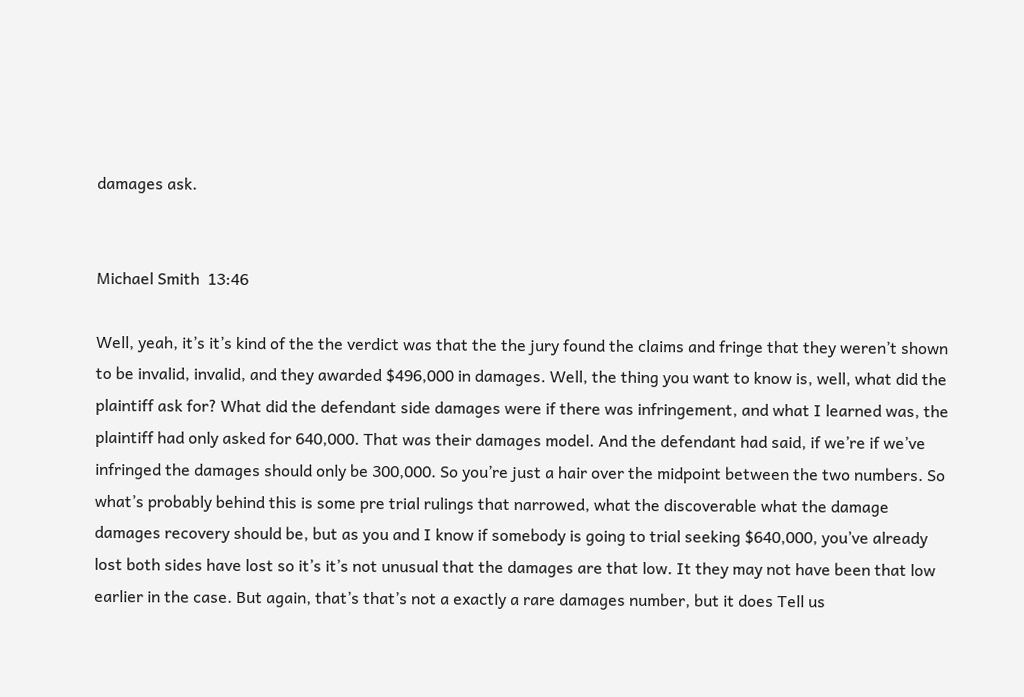damages ask.


Michael Smith  13:46

Well, yeah, it’s it’s kind of the the verdict was that the the jury found the claims and fringe that they weren’t shown to be invalid, invalid, and they awarded $496,000 in damages. Well, the thing you want to know is, well, what did the plaintiff ask for? What did the defendant side damages were if there was infringement, and what I learned was, the plaintiff had only asked for 640,000. That was their damages model. And the defendant had said, if we’re if we’ve infringed the damages should only be 300,000. So you’re just a hair over the midpoint between the two numbers. So what’s probably behind this is some pre trial rulings that narrowed, what the discoverable what the damage damages recovery should be, but as you and I know if somebody is going to trial seeking $640,000, you’ve already lost both sides have lost so it’s it’s not unusual that the damages are that low. It they may not have been that low earlier in the case. But again, that’s that’s not a exactly a rare damages number, but it does Tell us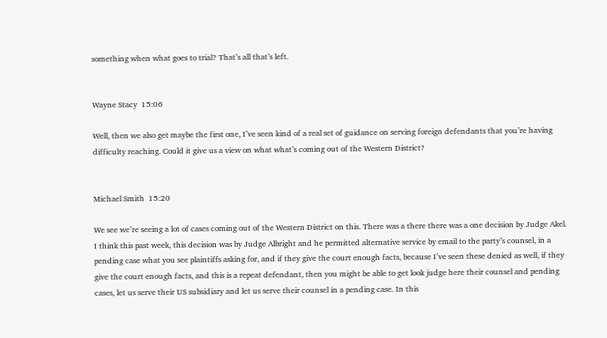something when what goes to trial? That’s all that’s left.


Wayne Stacy  15:06

Well, then we also get maybe the first one, I’ve seen kind of a real set of guidance on serving foreign defendants that you’re having difficulty reaching. Could it give us a view on what what’s coming out of the Western District?


Michael Smith  15:20

We see we’re seeing a lot of cases coming out of the Western District on this. There was a there there was a one decision by Judge Akel. I think this past week, this decision was by Judge Albright and he permitted alternative service by email to the party’s counsel, in a pending case what you see plaintiffs asking for, and if they give the court enough facts, because I’ve seen these denied as well, if they give the court enough facts, and this is a repeat defendant, then you might be able to get look judge here their counsel and pending cases, let us serve their US subsidiary and let us serve their counsel in a pending case. In this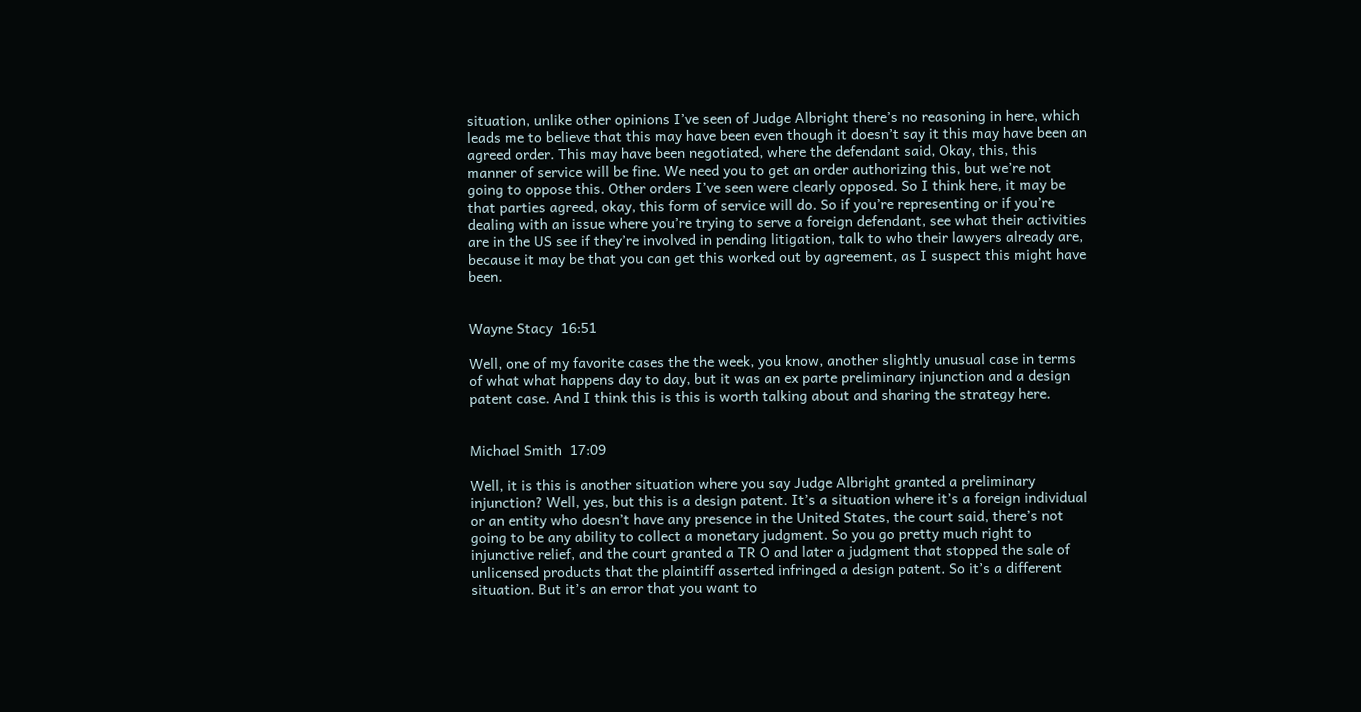situation, unlike other opinions I’ve seen of Judge Albright there’s no reasoning in here, which leads me to believe that this may have been even though it doesn’t say it this may have been an agreed order. This may have been negotiated, where the defendant said, Okay, this, this manner of service will be fine. We need you to get an order authorizing this, but we’re not going to oppose this. Other orders I’ve seen were clearly opposed. So I think here, it may be that parties agreed, okay, this form of service will do. So if you’re representing or if you’re dealing with an issue where you’re trying to serve a foreign defendant, see what their activities are in the US see if they’re involved in pending litigation, talk to who their lawyers already are, because it may be that you can get this worked out by agreement, as I suspect this might have been.


Wayne Stacy  16:51

Well, one of my favorite cases the the week, you know, another slightly unusual case in terms of what what happens day to day, but it was an ex parte preliminary injunction and a design patent case. And I think this is this is worth talking about and sharing the strategy here.


Michael Smith  17:09

Well, it is this is another situation where you say Judge Albright granted a preliminary injunction? Well, yes, but this is a design patent. It’s a situation where it’s a foreign individual or an entity who doesn’t have any presence in the United States, the court said, there’s not going to be any ability to collect a monetary judgment. So you go pretty much right to injunctive relief, and the court granted a TR O and later a judgment that stopped the sale of unlicensed products that the plaintiff asserted infringed a design patent. So it’s a different situation. But it’s an error that you want to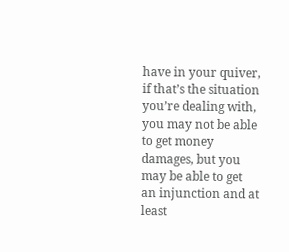have in your quiver, if that’s the situation you’re dealing with, you may not be able to get money damages, but you may be able to get an injunction and at least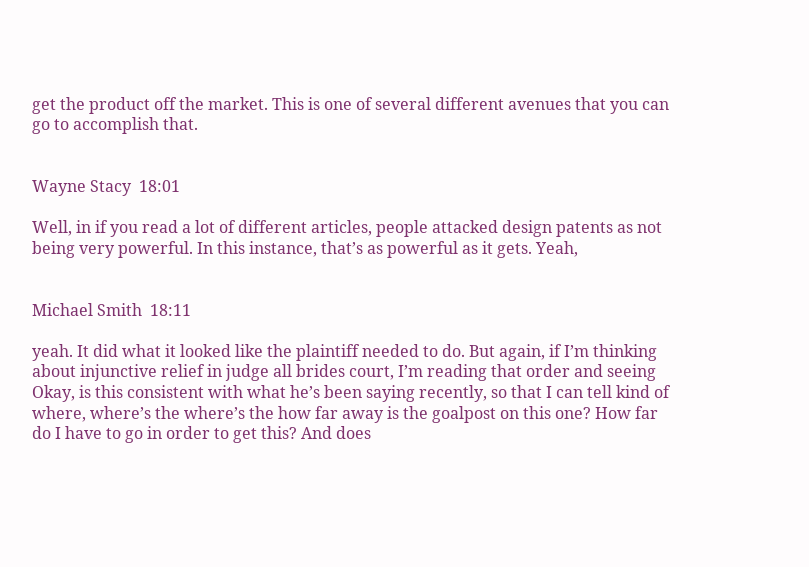get the product off the market. This is one of several different avenues that you can go to accomplish that.


Wayne Stacy  18:01

Well, in if you read a lot of different articles, people attacked design patents as not being very powerful. In this instance, that’s as powerful as it gets. Yeah,


Michael Smith  18:11

yeah. It did what it looked like the plaintiff needed to do. But again, if I’m thinking about injunctive relief in judge all brides court, I’m reading that order and seeing Okay, is this consistent with what he’s been saying recently, so that I can tell kind of where, where’s the where’s the how far away is the goalpost on this one? How far do I have to go in order to get this? And does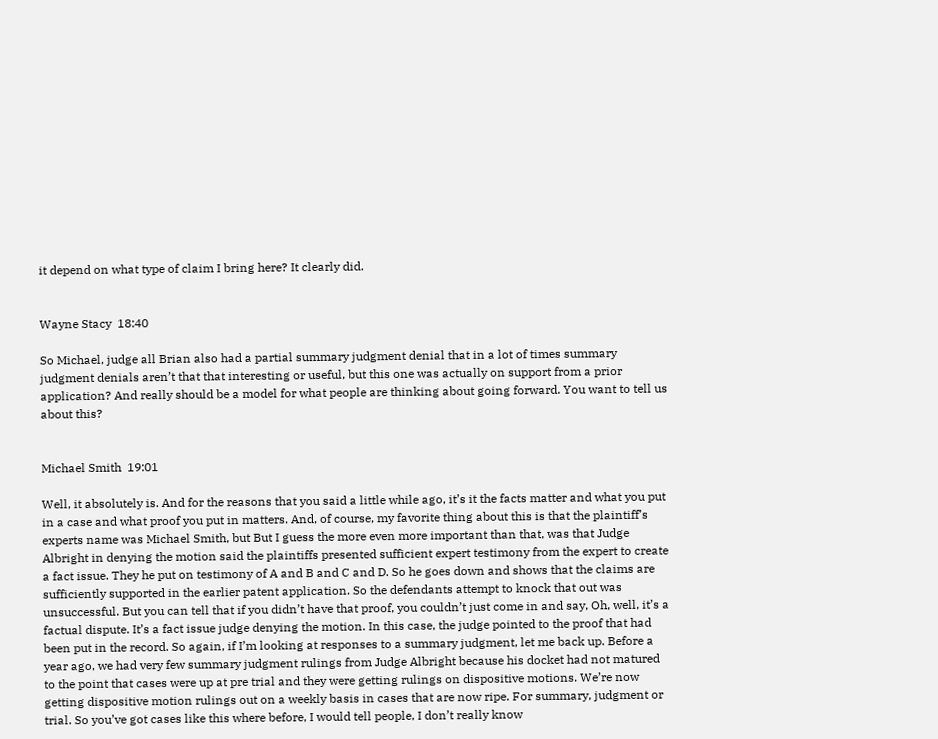it depend on what type of claim I bring here? It clearly did.


Wayne Stacy  18:40

So Michael, judge all Brian also had a partial summary judgment denial that in a lot of times summary judgment denials aren’t that that interesting or useful, but this one was actually on support from a prior application? And really should be a model for what people are thinking about going forward. You want to tell us about this?


Michael Smith  19:01

Well, it absolutely is. And for the reasons that you said a little while ago, it’s it the facts matter and what you put in a case and what proof you put in matters. And, of course, my favorite thing about this is that the plaintiff’s experts name was Michael Smith, but But I guess the more even more important than that, was that Judge Albright in denying the motion said the plaintiffs presented sufficient expert testimony from the expert to create a fact issue. They he put on testimony of A and B and C and D. So he goes down and shows that the claims are sufficiently supported in the earlier patent application. So the defendants attempt to knock that out was unsuccessful. But you can tell that if you didn’t have that proof, you couldn’t just come in and say, Oh, well, it’s a factual dispute. It’s a fact issue judge denying the motion. In this case, the judge pointed to the proof that had been put in the record. So again, if I’m looking at responses to a summary judgment, let me back up. Before a year ago, we had very few summary judgment rulings from Judge Albright because his docket had not matured to the point that cases were up at pre trial and they were getting rulings on dispositive motions. We’re now getting dispositive motion rulings out on a weekly basis in cases that are now ripe. For summary, judgment or trial. So you’ve got cases like this where before, I would tell people, I don’t really know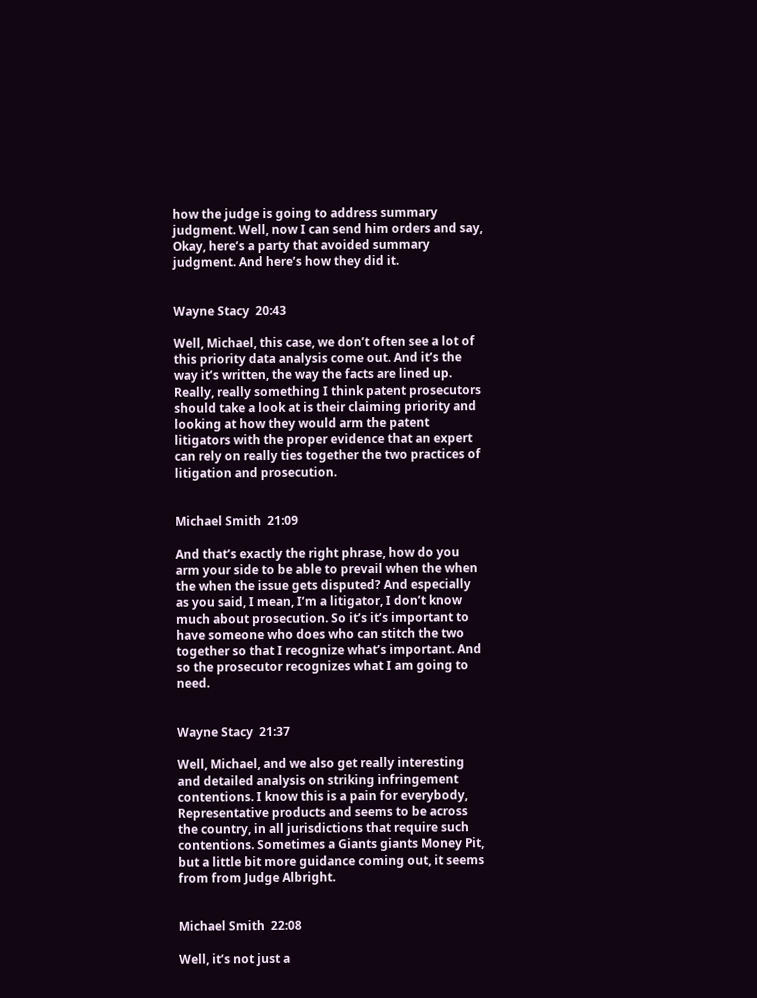how the judge is going to address summary judgment. Well, now I can send him orders and say, Okay, here’s a party that avoided summary judgment. And here’s how they did it.


Wayne Stacy  20:43

Well, Michael, this case, we don’t often see a lot of this priority data analysis come out. And it’s the way it’s written, the way the facts are lined up. Really, really something I think patent prosecutors should take a look at is their claiming priority and looking at how they would arm the patent litigators with the proper evidence that an expert can rely on really ties together the two practices of litigation and prosecution.


Michael Smith  21:09

And that’s exactly the right phrase, how do you arm your side to be able to prevail when the when the when the issue gets disputed? And especially as you said, I mean, I’m a litigator, I don’t know much about prosecution. So it’s it’s important to have someone who does who can stitch the two together so that I recognize what’s important. And so the prosecutor recognizes what I am going to need.


Wayne Stacy  21:37

Well, Michael, and we also get really interesting and detailed analysis on striking infringement contentions. I know this is a pain for everybody, Representative products and seems to be across the country, in all jurisdictions that require such contentions. Sometimes a Giants giants Money Pit, but a little bit more guidance coming out, it seems from from Judge Albright.


Michael Smith  22:08

Well, it’s not just a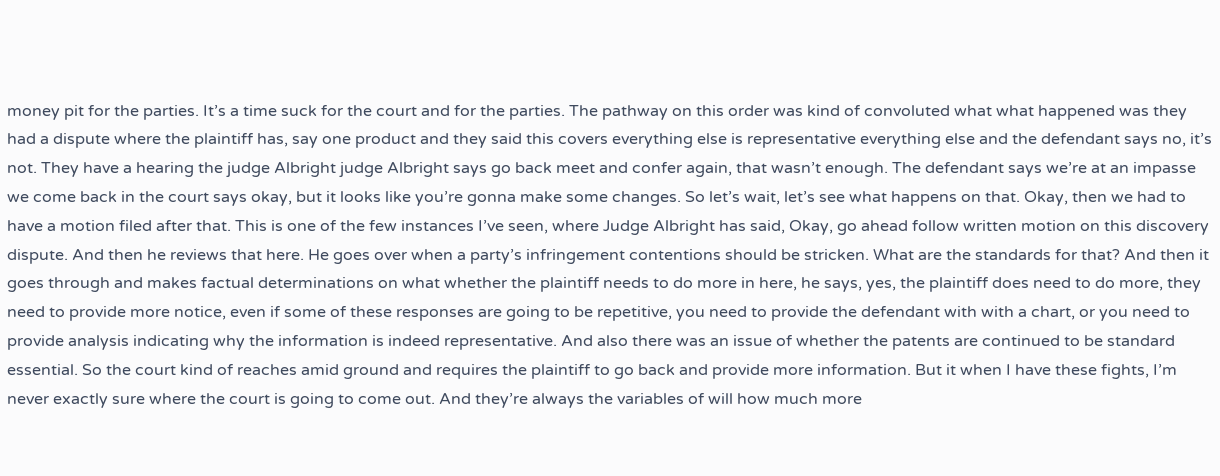money pit for the parties. It’s a time suck for the court and for the parties. The pathway on this order was kind of convoluted what what happened was they had a dispute where the plaintiff has, say one product and they said this covers everything else is representative everything else and the defendant says no, it’s not. They have a hearing the judge Albright judge Albright says go back meet and confer again, that wasn’t enough. The defendant says we’re at an impasse we come back in the court says okay, but it looks like you’re gonna make some changes. So let’s wait, let’s see what happens on that. Okay, then we had to have a motion filed after that. This is one of the few instances I’ve seen, where Judge Albright has said, Okay, go ahead follow written motion on this discovery dispute. And then he reviews that here. He goes over when a party’s infringement contentions should be stricken. What are the standards for that? And then it goes through and makes factual determinations on what whether the plaintiff needs to do more in here, he says, yes, the plaintiff does need to do more, they need to provide more notice, even if some of these responses are going to be repetitive, you need to provide the defendant with with a chart, or you need to provide analysis indicating why the information is indeed representative. And also there was an issue of whether the patents are continued to be standard essential. So the court kind of reaches amid ground and requires the plaintiff to go back and provide more information. But it when I have these fights, I’m never exactly sure where the court is going to come out. And they’re always the variables of will how much more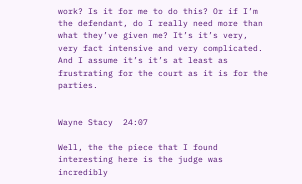work? Is it for me to do this? Or if I’m the defendant, do I really need more than what they’ve given me? It’s it’s very, very fact intensive and very complicated. And I assume it’s it’s at least as frustrating for the court as it is for the parties.


Wayne Stacy  24:07

Well, the the piece that I found interesting here is the judge was incredibly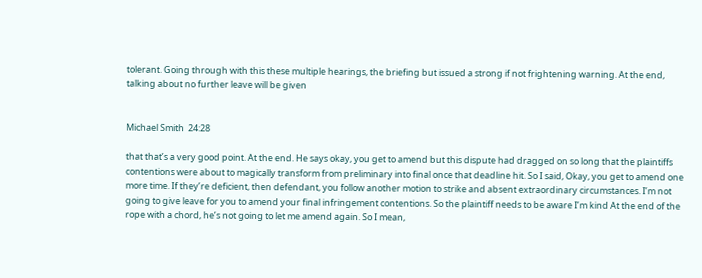tolerant. Going through with this these multiple hearings, the briefing but issued a strong if not frightening warning. At the end, talking about no further leave will be given


Michael Smith  24:28

that that’s a very good point. At the end. He says okay, you get to amend but this dispute had dragged on so long that the plaintiffs contentions were about to magically transform from preliminary into final once that deadline hit. So I said, Okay, you get to amend one more time. If they’re deficient, then defendant, you follow another motion to strike and absent extraordinary circumstances. I’m not going to give leave for you to amend your final infringement contentions. So the plaintiff needs to be aware I’m kind At the end of the rope with a chord, he’s not going to let me amend again. So I mean,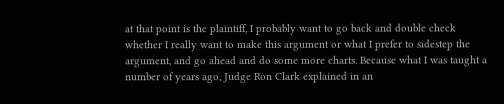at that point is the plaintiff, I probably want to go back and double check whether I really want to make this argument or what I prefer to sidestep the argument, and go ahead and do some more charts. Because what I was taught a number of years ago, Judge Ron Clark explained in an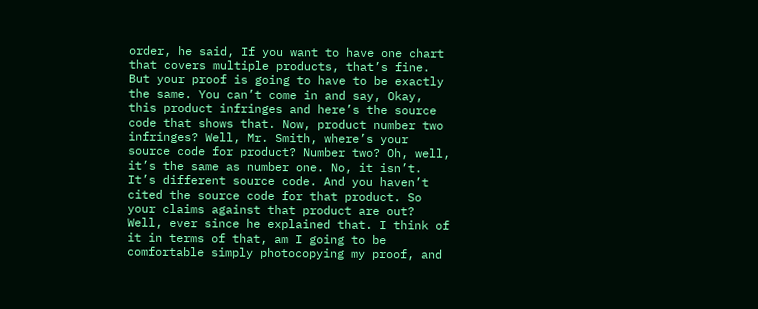order, he said, If you want to have one chart that covers multiple products, that’s fine. But your proof is going to have to be exactly the same. You can’t come in and say, Okay, this product infringes and here’s the source code that shows that. Now, product number two infringes? Well, Mr. Smith, where’s your source code for product? Number two? Oh, well, it’s the same as number one. No, it isn’t. It’s different source code. And you haven’t cited the source code for that product. So your claims against that product are out? Well, ever since he explained that. I think of it in terms of that, am I going to be comfortable simply photocopying my proof, and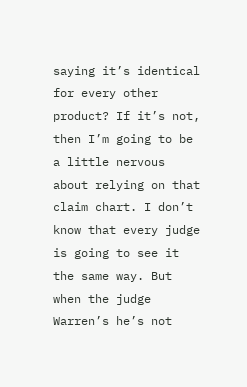saying it’s identical for every other product? If it’s not, then I’m going to be a little nervous about relying on that claim chart. I don’t know that every judge is going to see it the same way. But when the judge Warren’s he’s not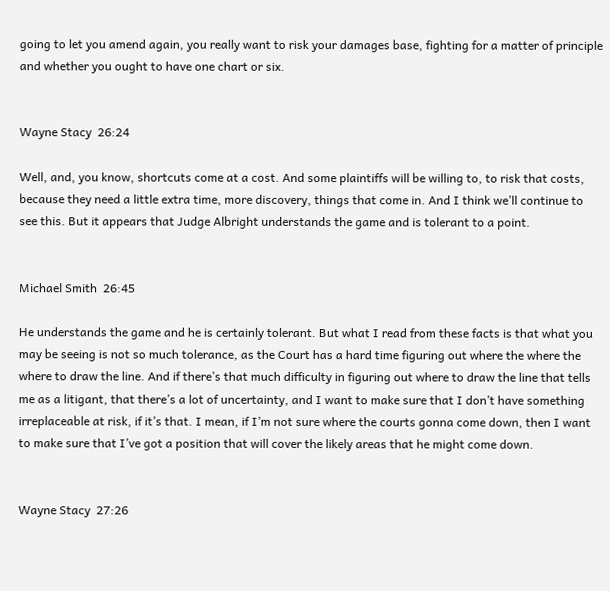going to let you amend again, you really want to risk your damages base, fighting for a matter of principle and whether you ought to have one chart or six.


Wayne Stacy  26:24

Well, and, you know, shortcuts come at a cost. And some plaintiffs will be willing to, to risk that costs, because they need a little extra time, more discovery, things that come in. And I think we’ll continue to see this. But it appears that Judge Albright understands the game and is tolerant to a point.


Michael Smith  26:45

He understands the game and he is certainly tolerant. But what I read from these facts is that what you may be seeing is not so much tolerance, as the Court has a hard time figuring out where the where the where to draw the line. And if there’s that much difficulty in figuring out where to draw the line that tells me as a litigant, that there’s a lot of uncertainty, and I want to make sure that I don’t have something irreplaceable at risk, if it’s that. I mean, if I’m not sure where the courts gonna come down, then I want to make sure that I’ve got a position that will cover the likely areas that he might come down.


Wayne Stacy  27:26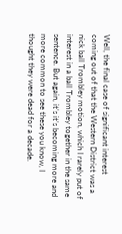Well, the final case of significant interest coming out of that the Western District was a nick ball Trombley motion, which I rarely put of interest in a ball Trombley together in the same sentence. But again, it’s it’s becoming more and more common to see these you know, I thought they were dead for a decade.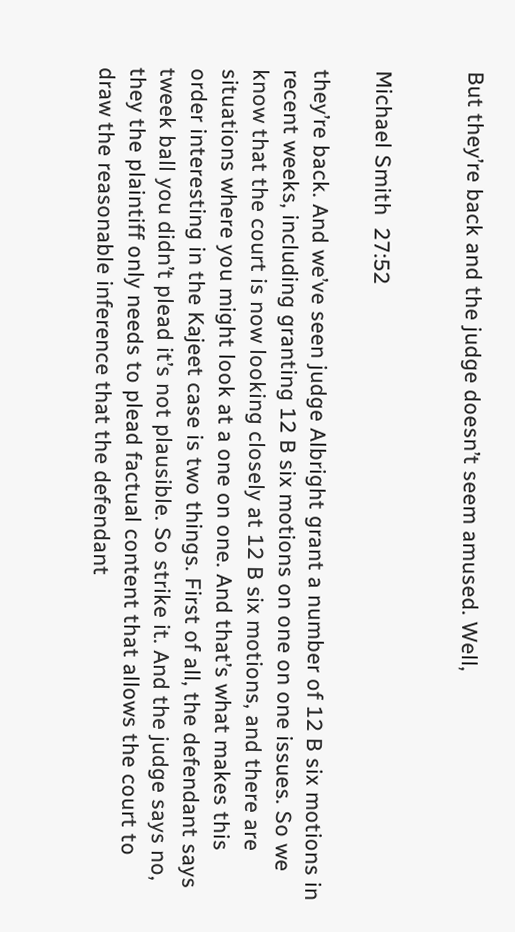But they’re back and the judge doesn’t seem amused. Well,


Michael Smith  27:52

they’re back. And we’ve seen judge Albright grant a number of 12 B six motions in recent weeks, including granting 12 B six motions on one on one issues. So we know that the court is now looking closely at 12 B six motions, and there are situations where you might look at a one on one. And that’s what makes this order interesting in the Kajeet case is two things. First of all, the defendant says tweek ball you didn’t plead it’s not plausible. So strike it. And the judge says no, they the plaintiff only needs to plead factual content that allows the court to draw the reasonable inference that the defendant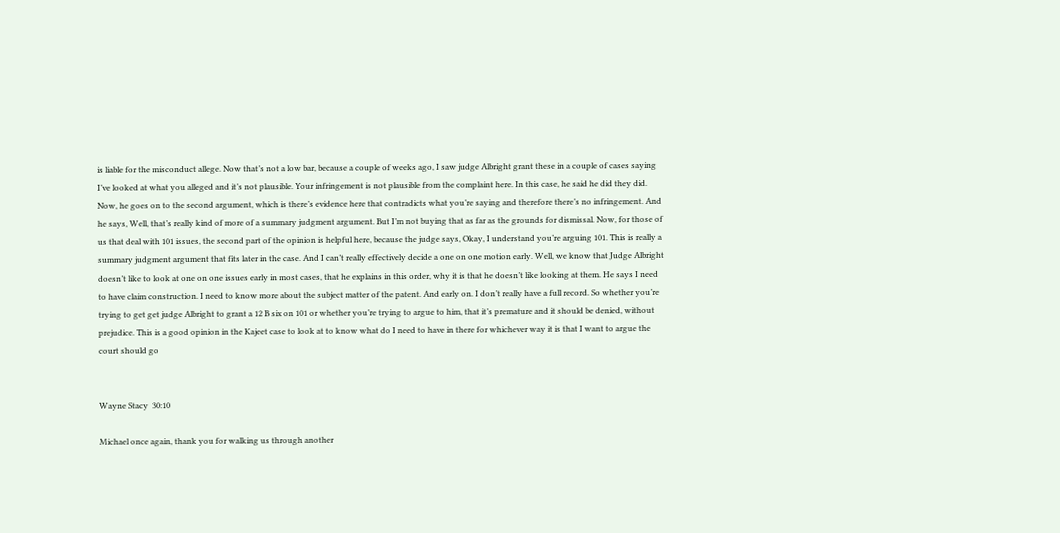is liable for the misconduct allege. Now that’s not a low bar, because a couple of weeks ago, I saw judge Albright grant these in a couple of cases saying I’ve looked at what you alleged and it’s not plausible. Your infringement is not plausible from the complaint here. In this case, he said he did they did. Now, he goes on to the second argument, which is there’s evidence here that contradicts what you’re saying and therefore there’s no infringement. And he says, Well, that’s really kind of more of a summary judgment argument. But I’m not buying that as far as the grounds for dismissal. Now, for those of us that deal with 101 issues, the second part of the opinion is helpful here, because the judge says, Okay, I understand you’re arguing 101. This is really a summary judgment argument that fits later in the case. And I can’t really effectively decide a one on one motion early. Well, we know that Judge Albright doesn’t like to look at one on one issues early in most cases, that he explains in this order, why it is that he doesn’t like looking at them. He says I need to have claim construction. I need to know more about the subject matter of the patent. And early on. I don’t really have a full record. So whether you’re trying to get get judge Albright to grant a 12 B six on 101 or whether you’re trying to argue to him, that it’s premature and it should be denied, without prejudice. This is a good opinion in the Kajeet case to look at to know what do I need to have in there for whichever way it is that I want to argue the court should go


Wayne Stacy  30:10

Michael once again, thank you for walking us through another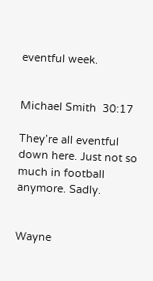eventful week.


Michael Smith  30:17

They’re all eventful down here. Just not so much in football anymore. Sadly.


Wayne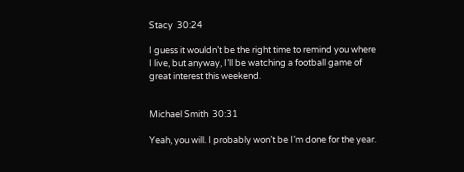Stacy  30:24

I guess it wouldn’t be the right time to remind you where I live, but anyway, I’ll be watching a football game of great interest this weekend.


Michael Smith  30:31

Yeah, you will. I probably won’t be I’m done for the year.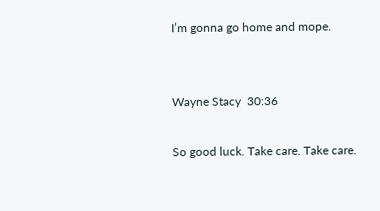I’m gonna go home and mope.


Wayne Stacy  30:36

So good luck. Take care. Take care.